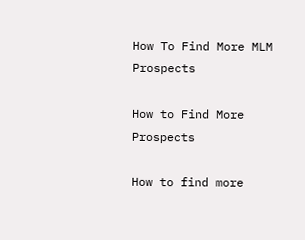How To Find More MLM Prospects

How to Find More Prospects

How to find more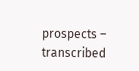prospects – transcribed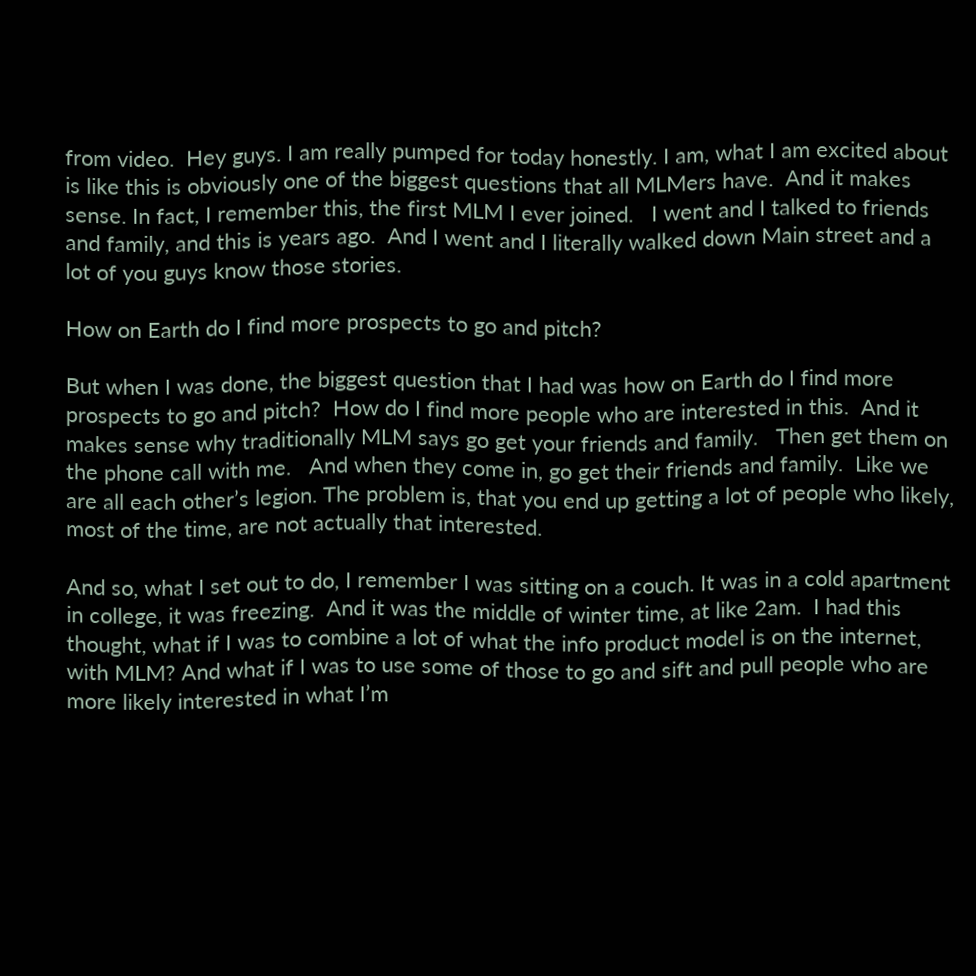from video.  Hey guys. I am really pumped for today honestly. I am, what I am excited about is like this is obviously one of the biggest questions that all MLMers have.  And it makes sense. In fact, I remember this, the first MLM I ever joined.   I went and I talked to friends and family, and this is years ago.  And I went and I literally walked down Main street and a lot of you guys know those stories.

How on Earth do I find more prospects to go and pitch?

But when I was done, the biggest question that I had was how on Earth do I find more prospects to go and pitch?  How do I find more people who are interested in this.  And it makes sense why traditionally MLM says go get your friends and family.   Then get them on the phone call with me.   And when they come in, go get their friends and family.  Like we are all each other’s legion. The problem is, that you end up getting a lot of people who likely, most of the time, are not actually that interested.

And so, what I set out to do, I remember I was sitting on a couch. It was in a cold apartment in college, it was freezing.  And it was the middle of winter time, at like 2am.  I had this thought, what if I was to combine a lot of what the info product model is on the internet, with MLM? And what if I was to use some of those to go and sift and pull people who are more likely interested in what I’m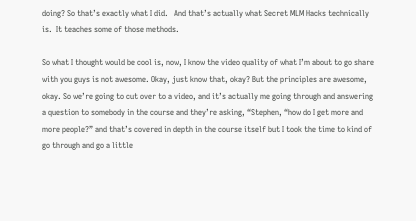doing? So that’s exactly what I did.   And that’s actually what Secret MLM Hacks technically is.  It teaches some of those methods.

So what I thought would be cool is, now, I know the video quality of what I’m about to go share with you guys is not awesome. Okay, just know that, okay? But the principles are awesome, okay. So we’re going to cut over to a video, and it’s actually me going through and answering a question to somebody in the course and they’re asking, “Stephen, “how do I get more and more people?” and that’s covered in depth in the course itself but I took the time to kind of go through and go a little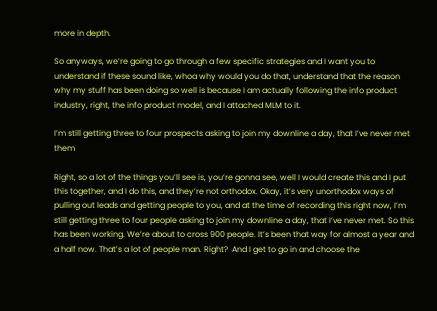more in depth.

So anyways, we’re going to go through a few specific strategies and I want you to understand if these sound like, whoa why would you do that, understand that the reason why my stuff has been doing so well is because I am actually following the info product industry, right, the info product model, and I attached MLM to it.

I’m still getting three to four prospects asking to join my downline a day, that I’ve never met them

Right, so a lot of the things you’ll see is, you’re gonna see, well I would create this and I put this together, and I do this, and they’re not orthodox. Okay, it’s very unorthodox ways of pulling out leads and getting people to you, and at the time of recording this right now, I’m still getting three to four people asking to join my downline a day, that I’ve never met. So this has been working. We’re about to cross 900 people. It’s been that way for almost a year and a half now. That’s a lot of people man. Right?  And I get to go in and choose the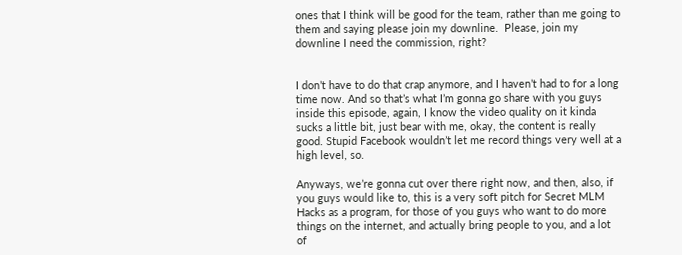ones that I think will be good for the team, rather than me going to them and saying please join my downline.  Please, join my downline I need the commission, right?


I don’t have to do that crap anymore, and I haven’t had to for a long time now. And so that’s what I’m gonna go share with you guys inside this episode, again, I know the video quality on it kinda sucks a little bit, just bear with me, okay, the content is really good. Stupid Facebook wouldn’t let me record things very well at a high level, so.

Anyways, we’re gonna cut over there right now, and then, also, if you guys would like to, this is a very soft pitch for Secret MLM Hacks as a program, for those of you guys who want to do more things on the internet, and actually bring people to you, and a lot of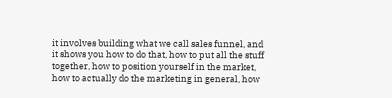it involves building what we call sales funnel, and it shows you how to do that, how to put all the stuff together, how to position yourself in the market, how to actually do the marketing in general, how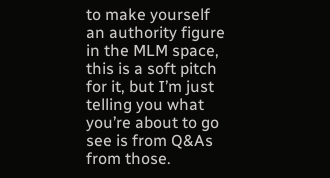to make yourself an authority figure in the MLM space, this is a soft pitch for it, but I’m just telling you what you’re about to go see is from Q&As from those.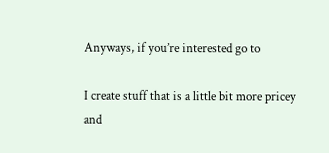Anyways, if you’re interested go to

I create stuff that is a little bit more pricey and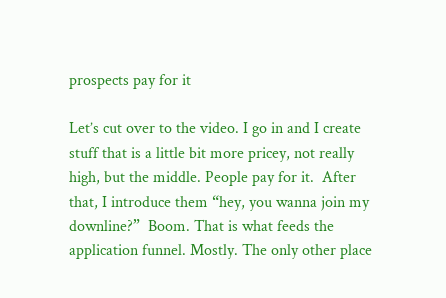prospects pay for it

Let’s cut over to the video. I go in and I create stuff that is a little bit more pricey, not really high, but the middle. People pay for it.  After that, I introduce them “hey, you wanna join my downline?”  Boom. That is what feeds the application funnel. Mostly. The only other place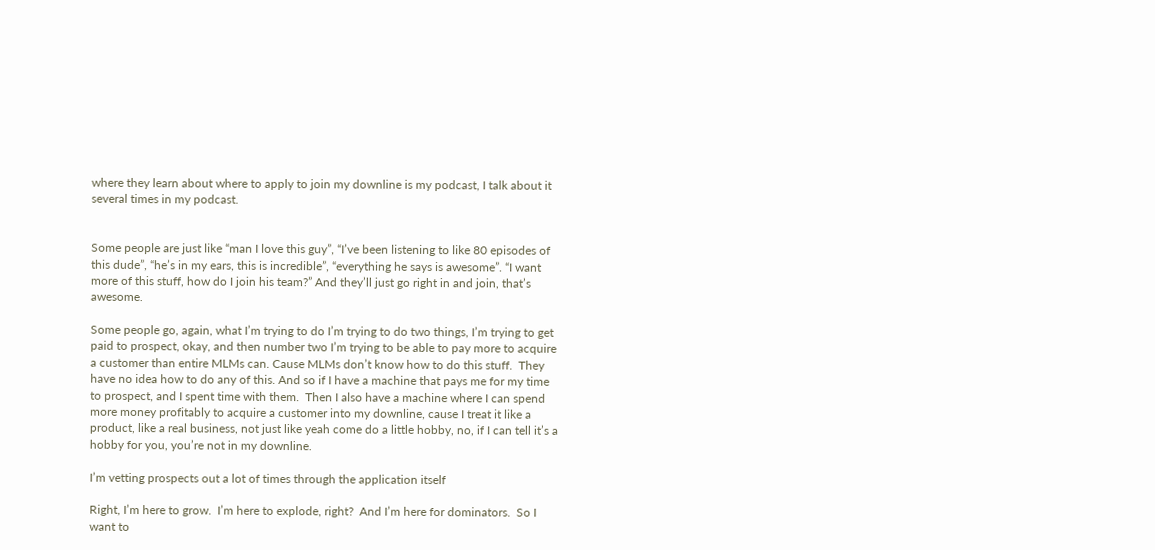where they learn about where to apply to join my downline is my podcast, I talk about it several times in my podcast.


Some people are just like “man I love this guy”, “I’ve been listening to like 80 episodes of this dude”, “he’s in my ears, this is incredible”, “everything he says is awesome”. “I want more of this stuff, how do I join his team?” And they’ll just go right in and join, that’s awesome.

Some people go, again, what I’m trying to do I’m trying to do two things, I’m trying to get paid to prospect, okay, and then number two I’m trying to be able to pay more to acquire a customer than entire MLMs can. Cause MLMs don’t know how to do this stuff.  They have no idea how to do any of this. And so if I have a machine that pays me for my time to prospect, and I spent time with them.  Then I also have a machine where I can spend more money profitably to acquire a customer into my downline, cause I treat it like a product, like a real business, not just like yeah come do a little hobby, no, if I can tell it’s a hobby for you, you’re not in my downline.

I’m vetting prospects out a lot of times through the application itself

Right, I’m here to grow.  I’m here to explode, right?  And I’m here for dominators.  So I want to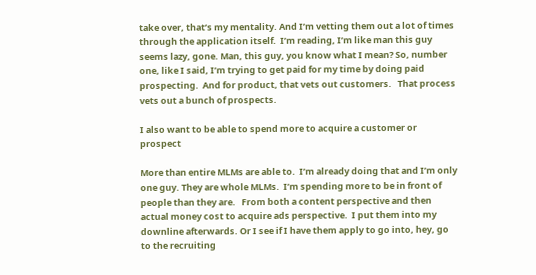take over, that’s my mentality. And I’m vetting them out a lot of times through the application itself.  I’m reading, I’m like man this guy seems lazy, gone. Man, this guy, you know what I mean? So, number one, like I said, I’m trying to get paid for my time by doing paid prospecting.  And for product, that vets out customers.   That process vets out a bunch of prospects.

I also want to be able to spend more to acquire a customer or prospect

More than entire MLMs are able to.  I’m already doing that and I’m only one guy. They are whole MLMs.  I’m spending more to be in front of people than they are.   From both a content perspective and then actual money cost to acquire ads perspective.  I put them into my downline afterwards. Or I see if I have them apply to go into, hey, go to the recruiting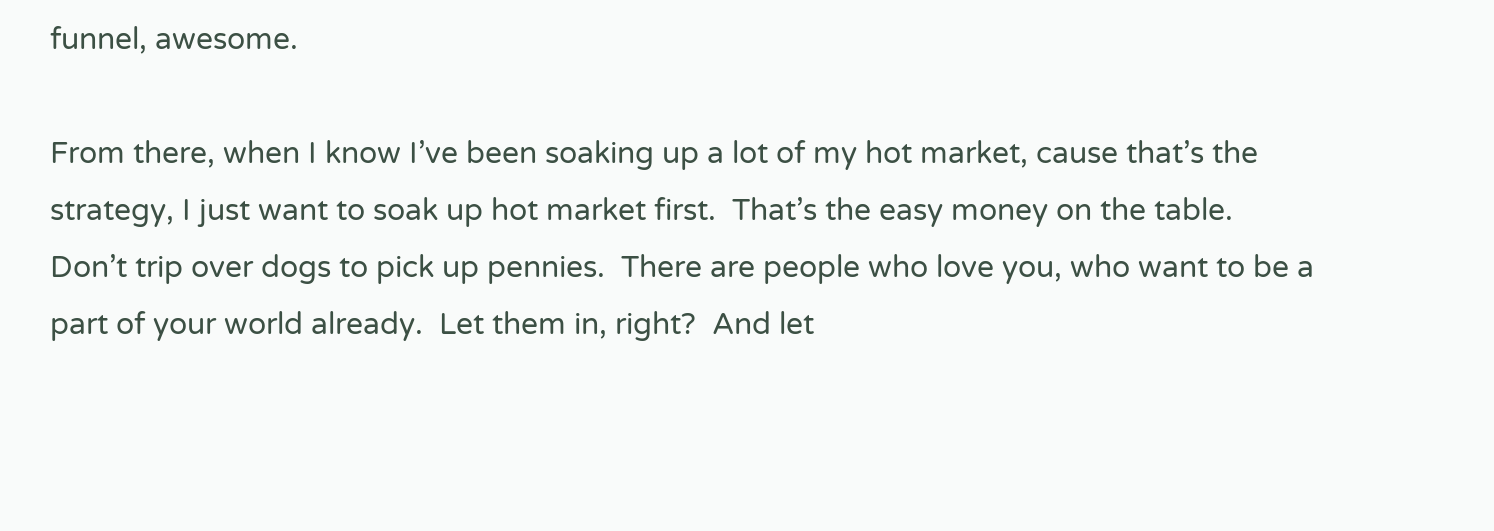funnel, awesome.

From there, when I know I’ve been soaking up a lot of my hot market, cause that’s the strategy, I just want to soak up hot market first.  That’s the easy money on the table.  Don’t trip over dogs to pick up pennies.  There are people who love you, who want to be a part of your world already.  Let them in, right?  And let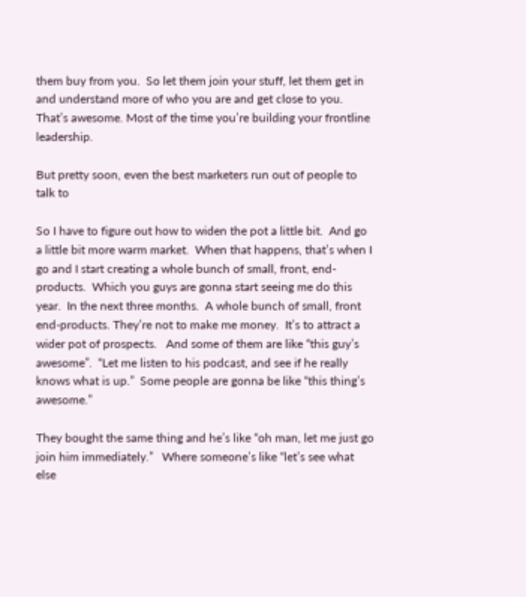them buy from you.  So let them join your stuff, let them get in and understand more of who you are and get close to you. That’s awesome. Most of the time you’re building your frontline leadership.

But pretty soon, even the best marketers run out of people to talk to

So I have to figure out how to widen the pot a little bit.  And go a little bit more warm market.  When that happens, that’s when I go and I start creating a whole bunch of small, front, end-products.  Which you guys are gonna start seeing me do this year.  In the next three months.  A whole bunch of small, front end-products. They’re not to make me money.  It’s to attract a wider pot of prospects.   And some of them are like “this guy’s awesome”.  “Let me listen to his podcast, and see if he really knows what is up.”  Some people are gonna be like “this thing’s awesome.”

They bought the same thing and he’s like “oh man, let me just go join him immediately.”   Where someone’s like “let’s see what else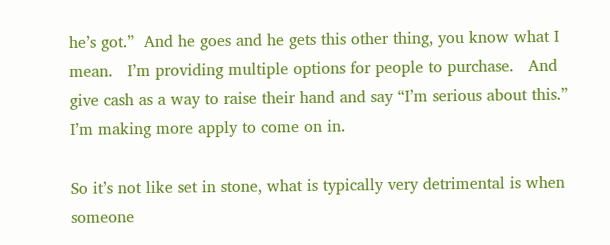he’s got.”  And he goes and he gets this other thing, you know what I mean.   I’m providing multiple options for people to purchase.   And give cash as a way to raise their hand and say “I’m serious about this.”  I’m making more apply to come on in.

So it’s not like set in stone, what is typically very detrimental is when someone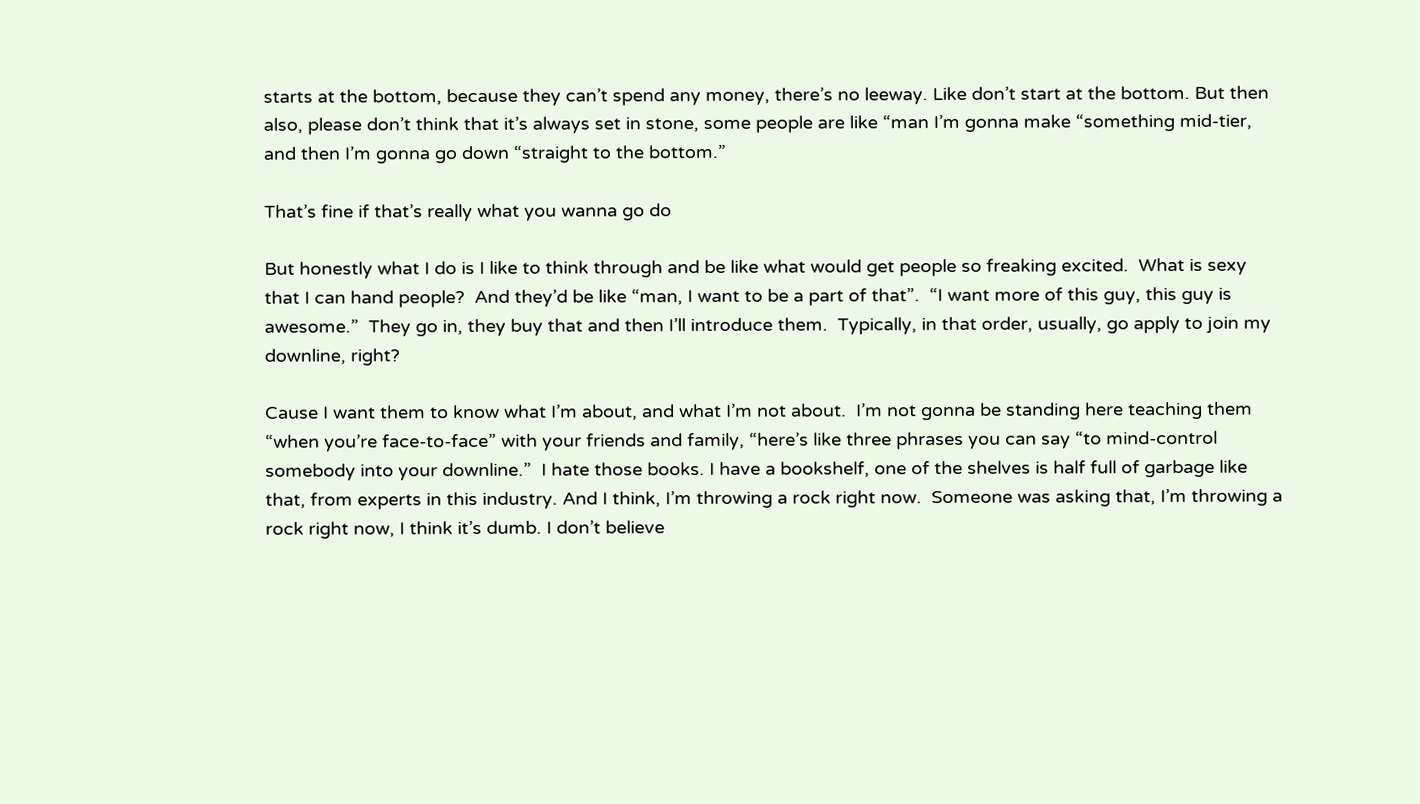starts at the bottom, because they can’t spend any money, there’s no leeway. Like don’t start at the bottom. But then also, please don’t think that it’s always set in stone, some people are like “man I’m gonna make “something mid-tier, and then I’m gonna go down “straight to the bottom.”

That’s fine if that’s really what you wanna go do

But honestly what I do is I like to think through and be like what would get people so freaking excited.  What is sexy that I can hand people?  And they’d be like “man, I want to be a part of that”.  “I want more of this guy, this guy is awesome.”  They go in, they buy that and then I’ll introduce them.  Typically, in that order, usually, go apply to join my downline, right?

Cause I want them to know what I’m about, and what I’m not about.  I’m not gonna be standing here teaching them “when you’re face-to-face” with your friends and family, “here’s like three phrases you can say “to mind-control somebody into your downline.”  I hate those books. I have a bookshelf, one of the shelves is half full of garbage like that, from experts in this industry. And I think, I’m throwing a rock right now.  Someone was asking that, I’m throwing a rock right now, I think it’s dumb. I don’t believe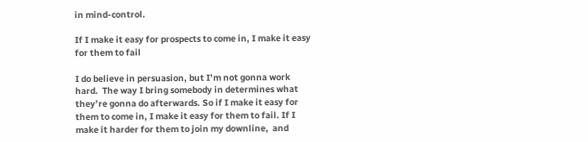in mind-control.

If I make it easy for prospects to come in, I make it easy for them to fail

I do believe in persuasion, but I’m not gonna work hard.  The way I bring somebody in determines what they’re gonna do afterwards. So if I make it easy for them to come in, I make it easy for them to fail. If I make it harder for them to join my downline,  and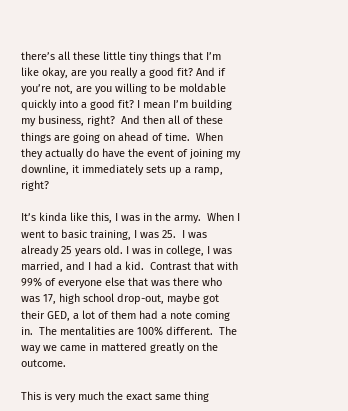there’s all these little tiny things that I’m like okay, are you really a good fit? And if you’re not, are you willing to be moldable quickly into a good fit? I mean I’m building my business, right?  And then all of these things are going on ahead of time.  When they actually do have the event of joining my downline, it immediately sets up a ramp, right?

It’s kinda like this, I was in the army.  When I went to basic training, I was 25.  I was already 25 years old. I was in college, I was married, and I had a kid.  Contrast that with 99% of everyone else that was there who was 17, high school drop-out, maybe got their GED, a lot of them had a note coming in.  The mentalities are 100% different.  The way we came in mattered greatly on the outcome.

This is very much the exact same thing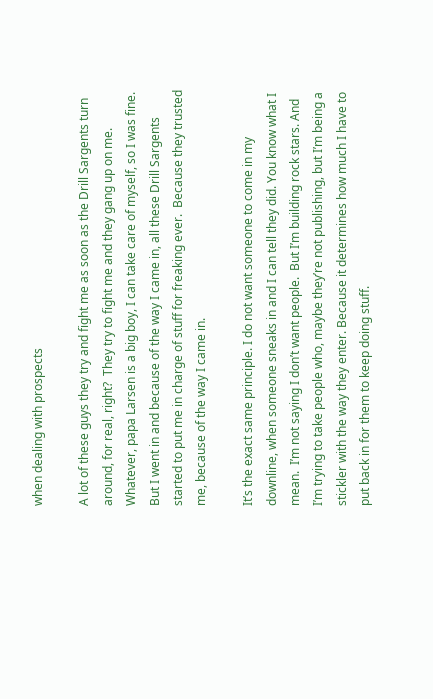when dealing with prospects

A lot of these guys they try and fight me as soon as the Drill Sargents turn around, for real, right?  They try to fight me and they gang up on me.  Whatever, papa Larsen is a big boy, I can take care of myself, so I was fine. But I went in and because of the way I came in, all these Drill Sargents started to put me in charge of stuff for freaking ever.  Because they trusted me, because of the way I came in.

It’s the exact same principle. I do not want someone to come in my downline, when someone sneaks in and I can tell they did. You know what I mean.  I’m not saying I don’t want people.  But I’m building rock stars. And I’m trying to take people who, maybe they’re not publishing, but I’m being a stickler with the way they enter. Because it determines how much I have to put back in for them to keep doing stuff.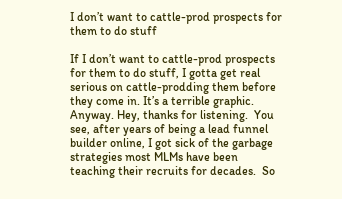I don’t want to cattle-prod prospects for them to do stuff

If I don’t want to cattle-prod prospects for them to do stuff, I gotta get real serious on cattle-prodding them before they come in. It’s a terrible graphic. Anyway. Hey, thanks for listening.  You see, after years of being a lead funnel builder online, I got sick of the garbage strategies most MLMs have been teaching their recruits for decades.  So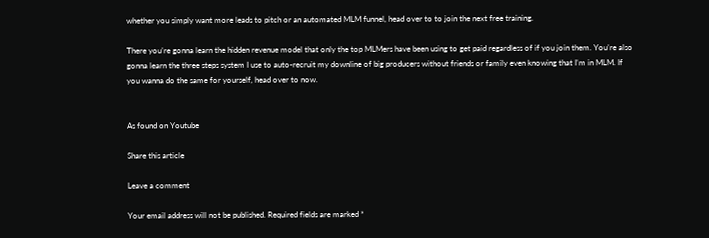whether you simply want more leads to pitch or an automated MLM funnel, head over to to join the next free training.

There you’re gonna learn the hidden revenue model that only the top MLMers have been using to get paid regardless of if you join them. You’re also gonna learn the three steps system I use to auto-recruit my downline of big producers without friends or family even knowing that I’m in MLM. If you wanna do the same for yourself, head over to now.


As found on Youtube

Share this article

Leave a comment

Your email address will not be published. Required fields are marked *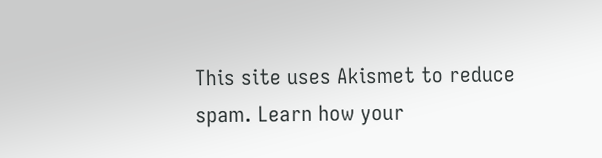This site uses Akismet to reduce spam. Learn how your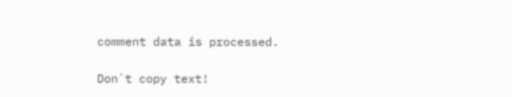comment data is processed.

Don`t copy text!